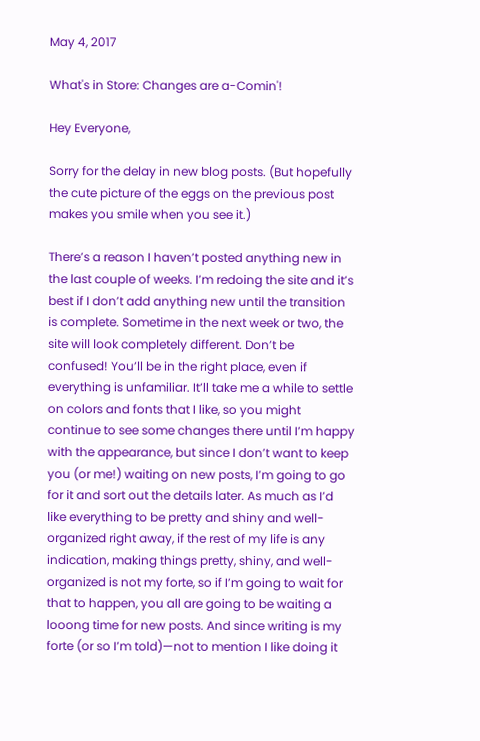May 4, 2017

What's in Store: Changes are a-Comin'!

Hey Everyone,

Sorry for the delay in new blog posts. (But hopefully the cute picture of the eggs on the previous post makes you smile when you see it.)

There’s a reason I haven’t posted anything new in the last couple of weeks. I’m redoing the site and it’s best if I don’t add anything new until the transition is complete. Sometime in the next week or two, the site will look completely different. Don’t be confused! You’ll be in the right place, even if everything is unfamiliar. It’ll take me a while to settle on colors and fonts that I like, so you might continue to see some changes there until I’m happy with the appearance, but since I don’t want to keep you (or me!) waiting on new posts, I’m going to go for it and sort out the details later. As much as I’d like everything to be pretty and shiny and well-organized right away, if the rest of my life is any indication, making things pretty, shiny, and well-organized is not my forte, so if I’m going to wait for that to happen, you all are going to be waiting a looong time for new posts. And since writing is my forte (or so I’m told)—not to mention I like doing it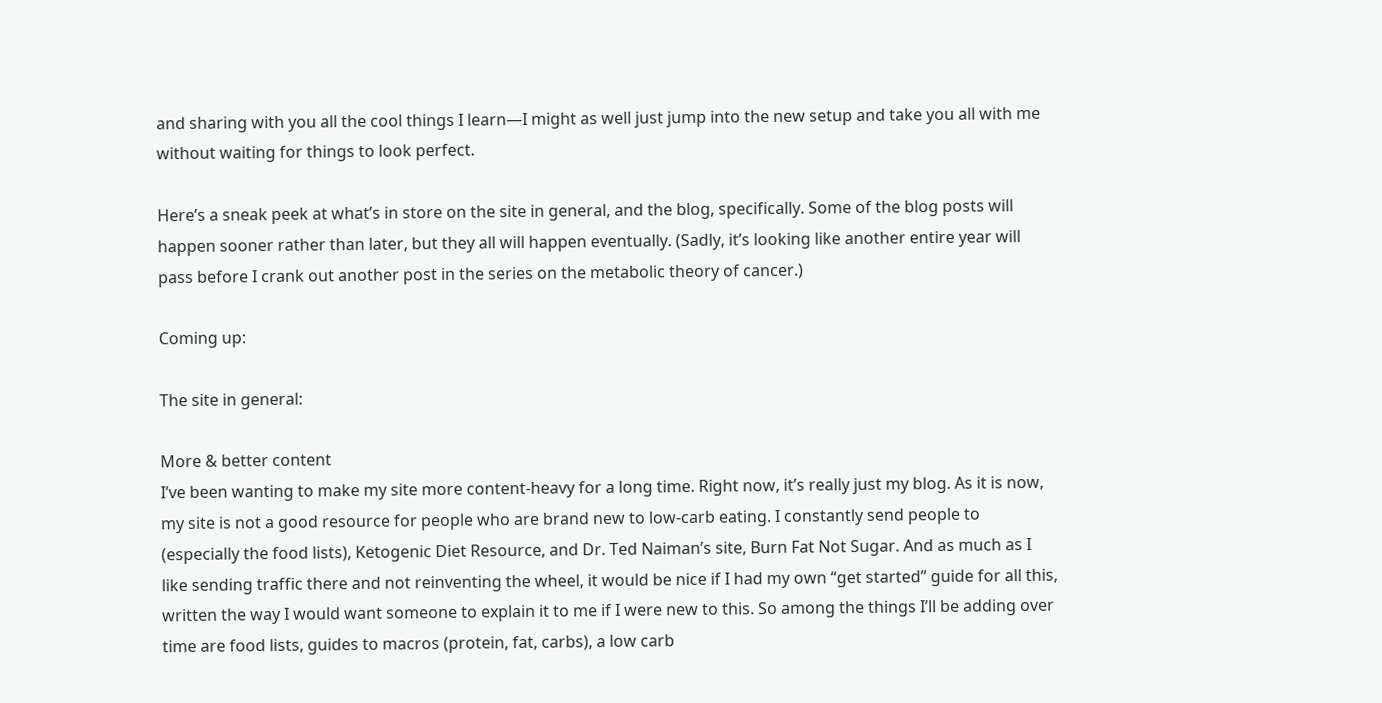and sharing with you all the cool things I learn—I might as well just jump into the new setup and take you all with me without waiting for things to look perfect.

Here’s a sneak peek at what’s in store on the site in general, and the blog, specifically. Some of the blog posts will happen sooner rather than later, but they all will happen eventually. (Sadly, it’s looking like another entire year will pass before I crank out another post in the series on the metabolic theory of cancer.)

Coming up:

The site in general:

More & better content
I’ve been wanting to make my site more content-heavy for a long time. Right now, it’s really just my blog. As it is now, my site is not a good resource for people who are brand new to low-carb eating. I constantly send people to (especially the food lists), Ketogenic Diet Resource, and Dr. Ted Naiman’s site, Burn Fat Not Sugar. And as much as I like sending traffic there and not reinventing the wheel, it would be nice if I had my own “get started” guide for all this, written the way I would want someone to explain it to me if I were new to this. So among the things I’ll be adding over time are food lists, guides to macros (protein, fat, carbs), a low carb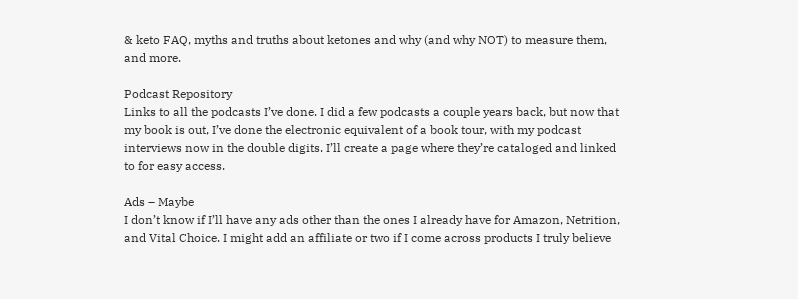& keto FAQ, myths and truths about ketones and why (and why NOT) to measure them, and more.

Podcast Repository
Links to all the podcasts I’ve done. I did a few podcasts a couple years back, but now that my book is out, I’ve done the electronic equivalent of a book tour, with my podcast interviews now in the double digits. I’ll create a page where they’re cataloged and linked to for easy access.

Ads – Maybe
I don’t know if I’ll have any ads other than the ones I already have for Amazon, Netrition, and Vital Choice. I might add an affiliate or two if I come across products I truly believe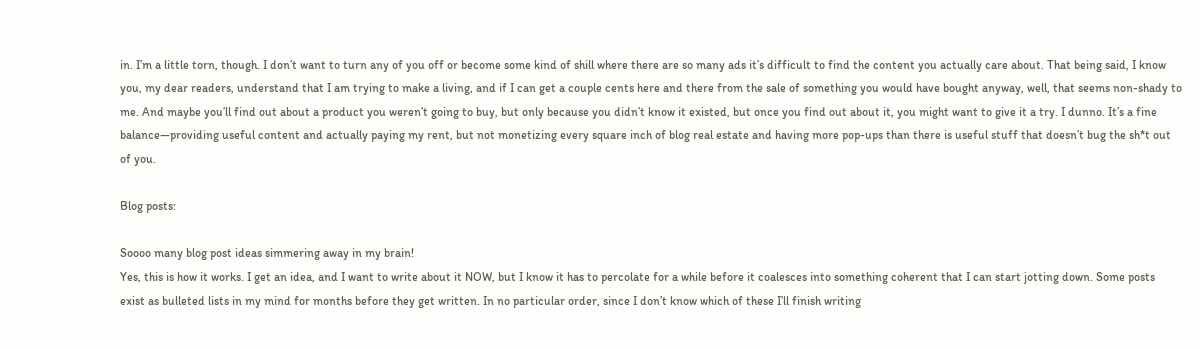in. I’m a little torn, though. I don’t want to turn any of you off or become some kind of shill where there are so many ads it’s difficult to find the content you actually care about. That being said, I know you, my dear readers, understand that I am trying to make a living, and if I can get a couple cents here and there from the sale of something you would have bought anyway, well, that seems non-shady to me. And maybe you’ll find out about a product you weren’t going to buy, but only because you didn’t know it existed, but once you find out about it, you might want to give it a try. I dunno. It’s a fine balance—providing useful content and actually paying my rent, but not monetizing every square inch of blog real estate and having more pop-ups than there is useful stuff that doesn’t bug the sh*t out of you.

Blog posts:

Soooo many blog post ideas simmering away in my brain!
Yes, this is how it works. I get an idea, and I want to write about it NOW, but I know it has to percolate for a while before it coalesces into something coherent that I can start jotting down. Some posts exist as bulleted lists in my mind for months before they get written. In no particular order, since I don’t know which of these I’ll finish writing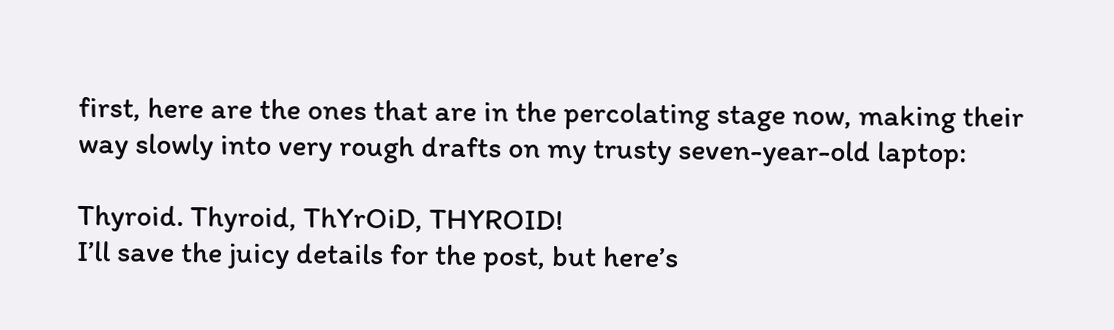first, here are the ones that are in the percolating stage now, making their way slowly into very rough drafts on my trusty seven-year-old laptop:

Thyroid. Thyroid, ThYrOiD, THYROID!
I’ll save the juicy details for the post, but here’s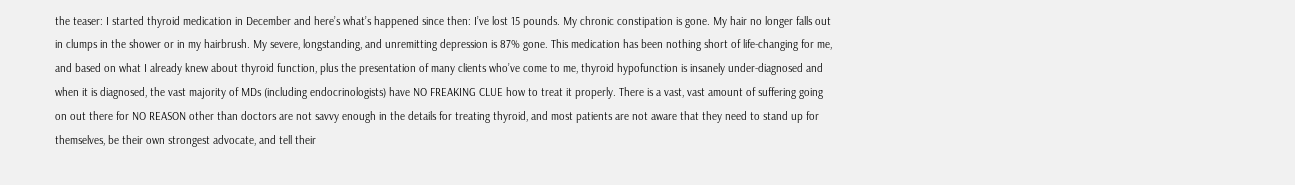the teaser: I started thyroid medication in December and here’s what’s happened since then: I’ve lost 15 pounds. My chronic constipation is gone. My hair no longer falls out in clumps in the shower or in my hairbrush. My severe, longstanding, and unremitting depression is 87% gone. This medication has been nothing short of life-changing for me, and based on what I already knew about thyroid function, plus the presentation of many clients who’ve come to me, thyroid hypofunction is insanely under-diagnosed and when it is diagnosed, the vast majority of MDs (including endocrinologists) have NO FREAKING CLUE how to treat it properly. There is a vast, vast amount of suffering going on out there for NO REASON other than doctors are not savvy enough in the details for treating thyroid, and most patients are not aware that they need to stand up for themselves, be their own strongest advocate, and tell their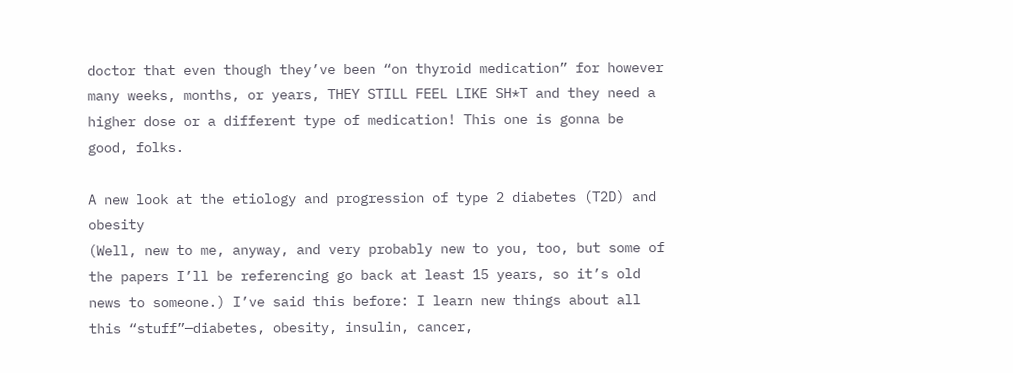doctor that even though they’ve been “on thyroid medication” for however many weeks, months, or years, THEY STILL FEEL LIKE SH*T and they need a higher dose or a different type of medication! This one is gonna be good, folks.

A new look at the etiology and progression of type 2 diabetes (T2D) and obesity
(Well, new to me, anyway, and very probably new to you, too, but some of the papers I’ll be referencing go back at least 15 years, so it’s old news to someone.) I’ve said this before: I learn new things about all this “stuff”—diabetes, obesity, insulin, cancer,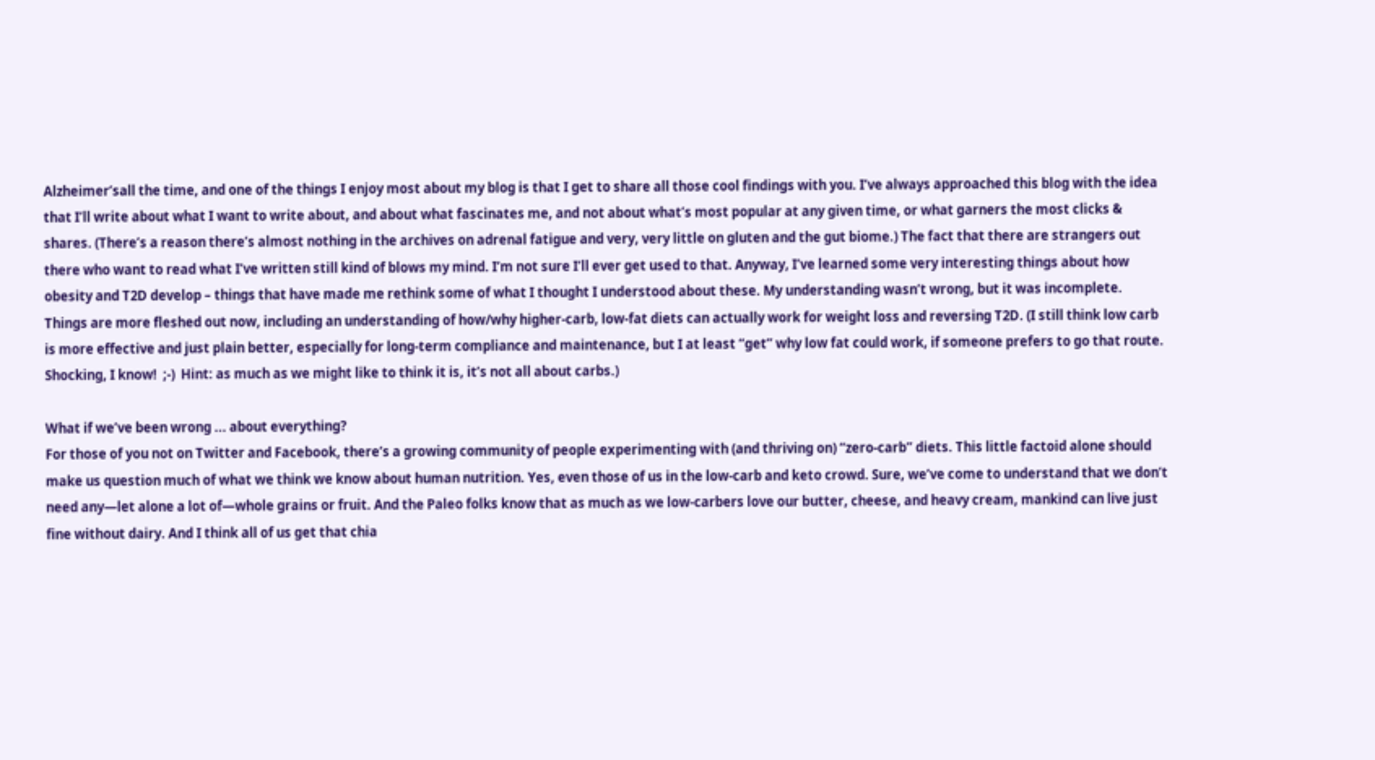Alzheimer’sall the time, and one of the things I enjoy most about my blog is that I get to share all those cool findings with you. I’ve always approached this blog with the idea that I’ll write about what I want to write about, and about what fascinates me, and not about what’s most popular at any given time, or what garners the most clicks & shares. (There’s a reason there’s almost nothing in the archives on adrenal fatigue and very, very little on gluten and the gut biome.) The fact that there are strangers out there who want to read what I’ve written still kind of blows my mind. I’m not sure I’ll ever get used to that. Anyway, I’ve learned some very interesting things about how obesity and T2D develop – things that have made me rethink some of what I thought I understood about these. My understanding wasn’t wrong, but it was incomplete. Things are more fleshed out now, including an understanding of how/why higher-carb, low-fat diets can actually work for weight loss and reversing T2D. (I still think low carb is more effective and just plain better, especially for long-term compliance and maintenance, but I at least “get” why low fat could work, if someone prefers to go that route. Shocking, I know!  ;-)  Hint: as much as we might like to think it is, it’s not all about carbs.)

What if we’ve been wrong ... about everything?
For those of you not on Twitter and Facebook, there’s a growing community of people experimenting with (and thriving on) “zero-carb” diets. This little factoid alone should make us question much of what we think we know about human nutrition. Yes, even those of us in the low-carb and keto crowd. Sure, we’ve come to understand that we don’t need any—let alone a lot of—whole grains or fruit. And the Paleo folks know that as much as we low-carbers love our butter, cheese, and heavy cream, mankind can live just fine without dairy. And I think all of us get that chia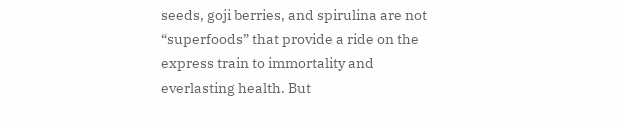seeds, goji berries, and spirulina are not “superfoods” that provide a ride on the express train to immortality and everlasting health. But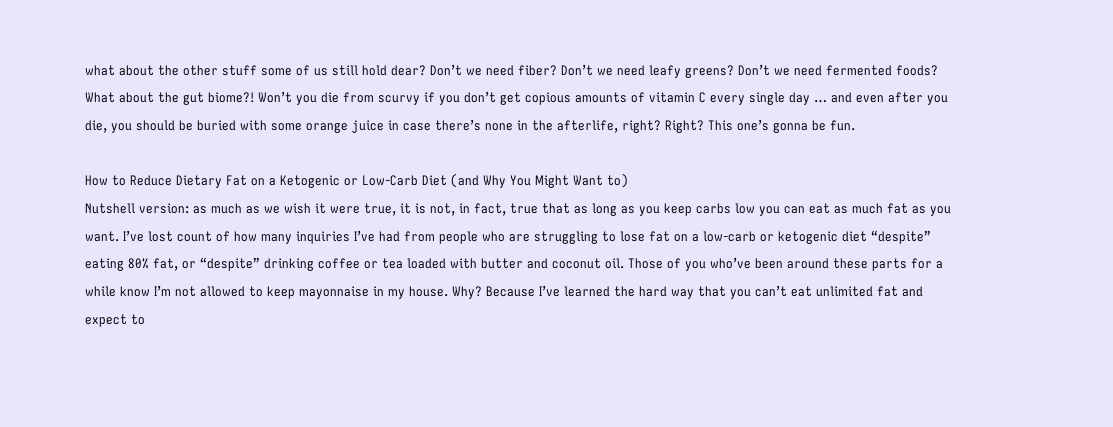what about the other stuff some of us still hold dear? Don’t we need fiber? Don’t we need leafy greens? Don’t we need fermented foods? What about the gut biome?! Won’t you die from scurvy if you don’t get copious amounts of vitamin C every single day … and even after you die, you should be buried with some orange juice in case there’s none in the afterlife, right? Right? This one’s gonna be fun.

How to Reduce Dietary Fat on a Ketogenic or Low-Carb Diet (and Why You Might Want to)
Nutshell version: as much as we wish it were true, it is not, in fact, true that as long as you keep carbs low you can eat as much fat as you want. I’ve lost count of how many inquiries I’ve had from people who are struggling to lose fat on a low-carb or ketogenic diet “despite” eating 80% fat, or “despite” drinking coffee or tea loaded with butter and coconut oil. Those of you who’ve been around these parts for a while know I’m not allowed to keep mayonnaise in my house. Why? Because I’ve learned the hard way that you can’t eat unlimited fat and expect to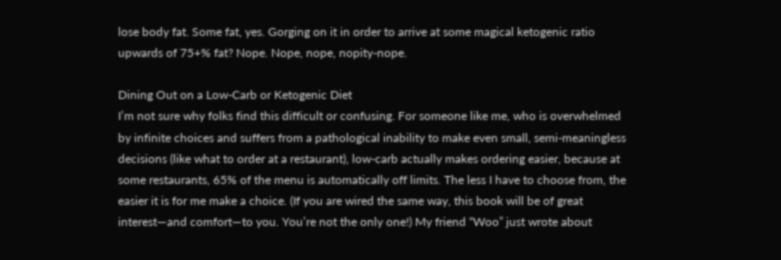lose body fat. Some fat, yes. Gorging on it in order to arrive at some magical ketogenic ratio upwards of 75+% fat? Nope. Nope, nope, nopity-nope.

Dining Out on a Low-Carb or Ketogenic Diet
I’m not sure why folks find this difficult or confusing. For someone like me, who is overwhelmed by infinite choices and suffers from a pathological inability to make even small, semi-meaningless decisions (like what to order at a restaurant), low-carb actually makes ordering easier, because at some restaurants, 65% of the menu is automatically off limits. The less I have to choose from, the easier it is for me make a choice. (If you are wired the same way, this book will be of great interest—and comfort—to you. You’re not the only one!) My friend “Woo” just wrote about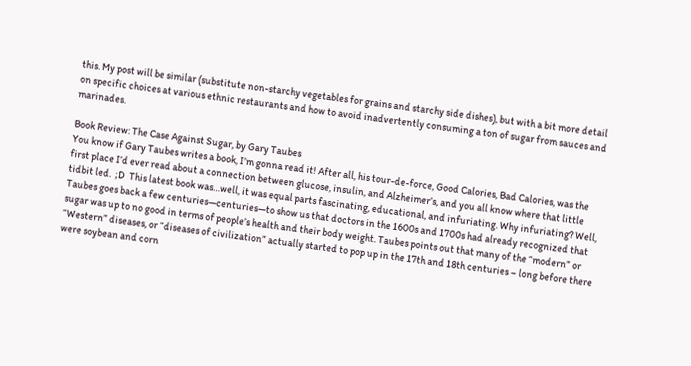this. My post will be similar (substitute non-starchy vegetables for grains and starchy side dishes), but with a bit more detail on specific choices at various ethnic restaurants and how to avoid inadvertently consuming a ton of sugar from sauces and marinades.

Book Review: The Case Against Sugar, by Gary Taubes
You know if Gary Taubes writes a book, I’m gonna read it! After all, his tour-de-force, Good Calories, Bad Calories, was the first place I’d ever read about a connection between glucose, insulin, and Alzheimer’s, and you all know where that little tidbit led.  ;D  This latest book was…well, it was equal parts fascinating, educational, and infuriating. Why infuriating? Well, Taubes goes back a few centuries—centuries—to show us that doctors in the 1600s and 1700s had already recognized that sugar was up to no good in terms of people’s health and their body weight. Taubes points out that many of the “modern” or “Western” diseases, or “diseases of civilization” actually started to pop up in the 17th and 18th centuries – long before there were soybean and corn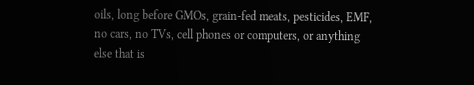oils, long before GMOs, grain-fed meats, pesticides, EMF, no cars, no TVs, cell phones or computers, or anything else that is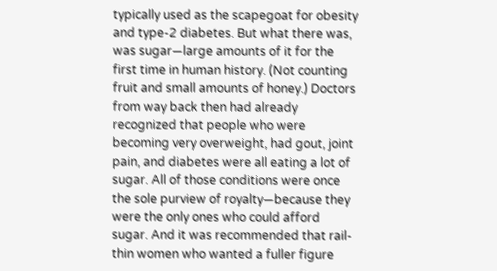typically used as the scapegoat for obesity and type-2 diabetes. But what there was, was sugar—large amounts of it for the first time in human history. (Not counting fruit and small amounts of honey.) Doctors from way back then had already recognized that people who were becoming very overweight, had gout, joint pain, and diabetes were all eating a lot of sugar. All of those conditions were once the sole purview of royalty—because they were the only ones who could afford sugar. And it was recommended that rail-thin women who wanted a fuller figure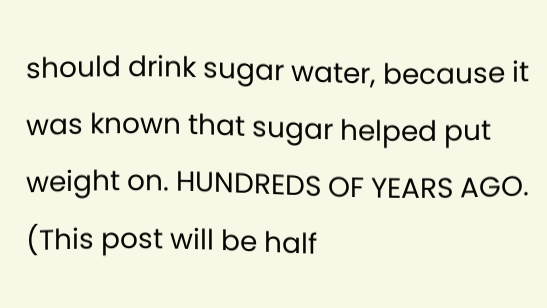should drink sugar water, because it was known that sugar helped put weight on. HUNDREDS OF YEARS AGO. (This post will be half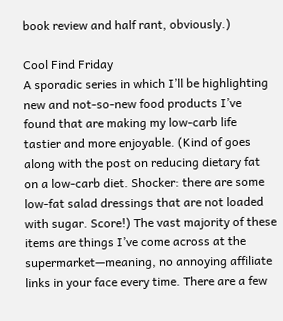book review and half rant, obviously.)

Cool Find Friday
A sporadic series in which I’ll be highlighting new and not-so-new food products I’ve found that are making my low-carb life tastier and more enjoyable. (Kind of goes along with the post on reducing dietary fat on a low-carb diet. Shocker: there are some low-fat salad dressings that are not loaded with sugar. Score!) The vast majority of these items are things I’ve come across at the supermarket—meaning, no annoying affiliate links in your face every time. There are a few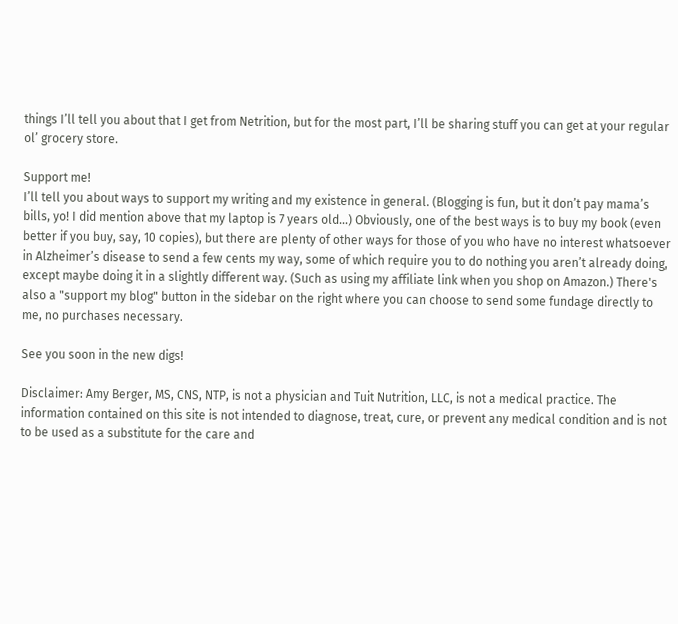things I’ll tell you about that I get from Netrition, but for the most part, I’ll be sharing stuff you can get at your regular ol’ grocery store.

Support me!
I’ll tell you about ways to support my writing and my existence in general. (Blogging is fun, but it don’t pay mama’s bills, yo! I did mention above that my laptop is 7 years old…) Obviously, one of the best ways is to buy my book (even better if you buy, say, 10 copies), but there are plenty of other ways for those of you who have no interest whatsoever in Alzheimer’s disease to send a few cents my way, some of which require you to do nothing you aren’t already doing, except maybe doing it in a slightly different way. (Such as using my affiliate link when you shop on Amazon.) There's also a "support my blog" button in the sidebar on the right where you can choose to send some fundage directly to me, no purchases necessary.

See you soon in the new digs!

Disclaimer: Amy Berger, MS, CNS, NTP, is not a physician and Tuit Nutrition, LLC, is not a medical practice. The information contained on this site is not intended to diagnose, treat, cure, or prevent any medical condition and is not to be used as a substitute for the care and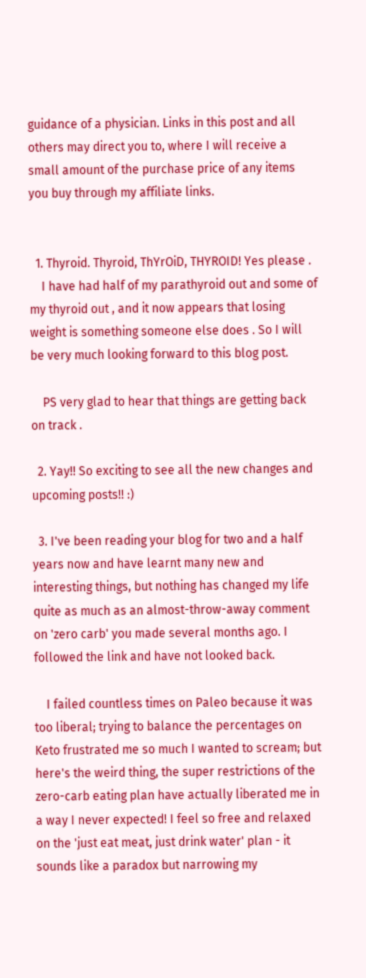guidance of a physician. Links in this post and all others may direct you to, where I will receive a small amount of the purchase price of any items you buy through my affiliate links.


  1. Thyroid. Thyroid, ThYrOiD, THYROID! Yes please .
    I have had half of my parathyroid out and some of my thyroid out , and it now appears that losing weight is something someone else does . So I will be very much looking forward to this blog post.

    PS very glad to hear that things are getting back on track .

  2. Yay!! So exciting to see all the new changes and upcoming posts!! :)

  3. I've been reading your blog for two and a half years now and have learnt many new and interesting things, but nothing has changed my life quite as much as an almost-throw-away comment on 'zero carb' you made several months ago. I followed the link and have not looked back.

    I failed countless times on Paleo because it was too liberal; trying to balance the percentages on Keto frustrated me so much I wanted to scream; but here's the weird thing, the super restrictions of the zero-carb eating plan have actually liberated me in a way I never expected! I feel so free and relaxed on the 'just eat meat, just drink water' plan - it sounds like a paradox but narrowing my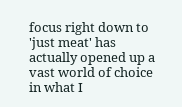focus right down to 'just meat' has actually opened up a vast world of choice in what I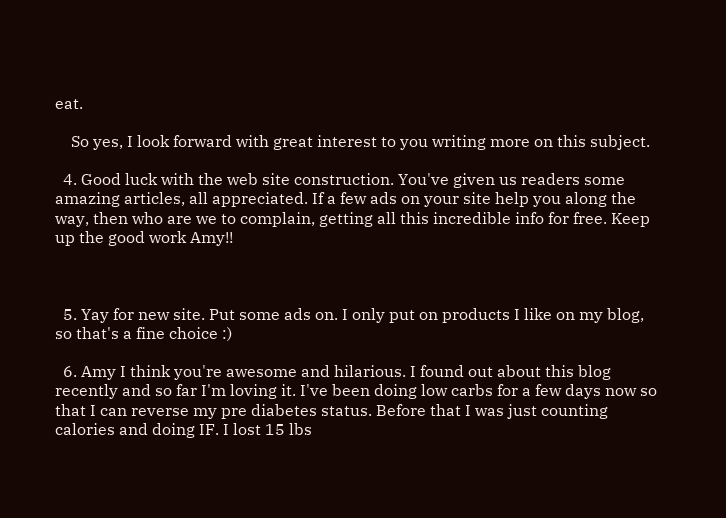eat.

    So yes, I look forward with great interest to you writing more on this subject.

  4. Good luck with the web site construction. You've given us readers some amazing articles, all appreciated. If a few ads on your site help you along the way, then who are we to complain, getting all this incredible info for free. Keep up the good work Amy!!



  5. Yay for new site. Put some ads on. I only put on products I like on my blog, so that's a fine choice :)

  6. Amy I think you're awesome and hilarious. I found out about this blog recently and so far I'm loving it. I've been doing low carbs for a few days now so that I can reverse my pre diabetes status. Before that I was just counting calories and doing IF. I lost 15 lbs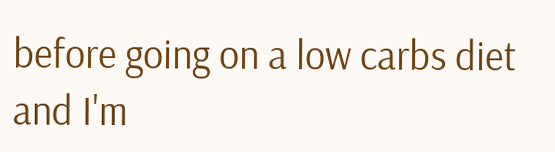before going on a low carbs diet and I'm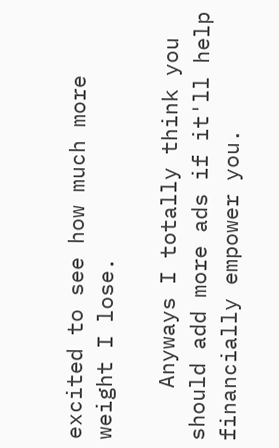excited to see how much more weight I lose.

    Anyways I totally think you should add more ads if it'll help financially empower you.